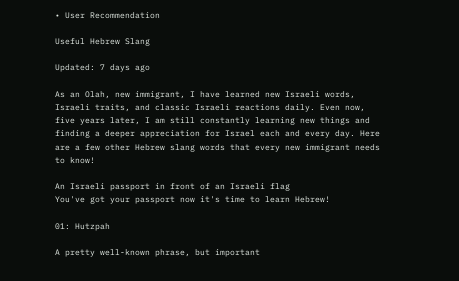• User Recommendation

Useful Hebrew Slang

Updated: 7 days ago

As an Olah, new immigrant, I have learned new Israeli words, Israeli traits, and classic Israeli reactions daily. Even now, five years later, I am still constantly learning new things and finding a deeper appreciation for Israel each and every day. Here are a few other Hebrew slang words that every new immigrant needs to know!

An Israeli passport in front of an Israeli flag
You've got your passport now it's time to learn Hebrew!

01: Hutzpah

A pretty well-known phrase, but important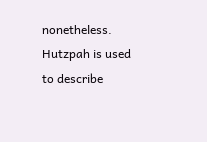nonetheless. Hutzpah is used to describe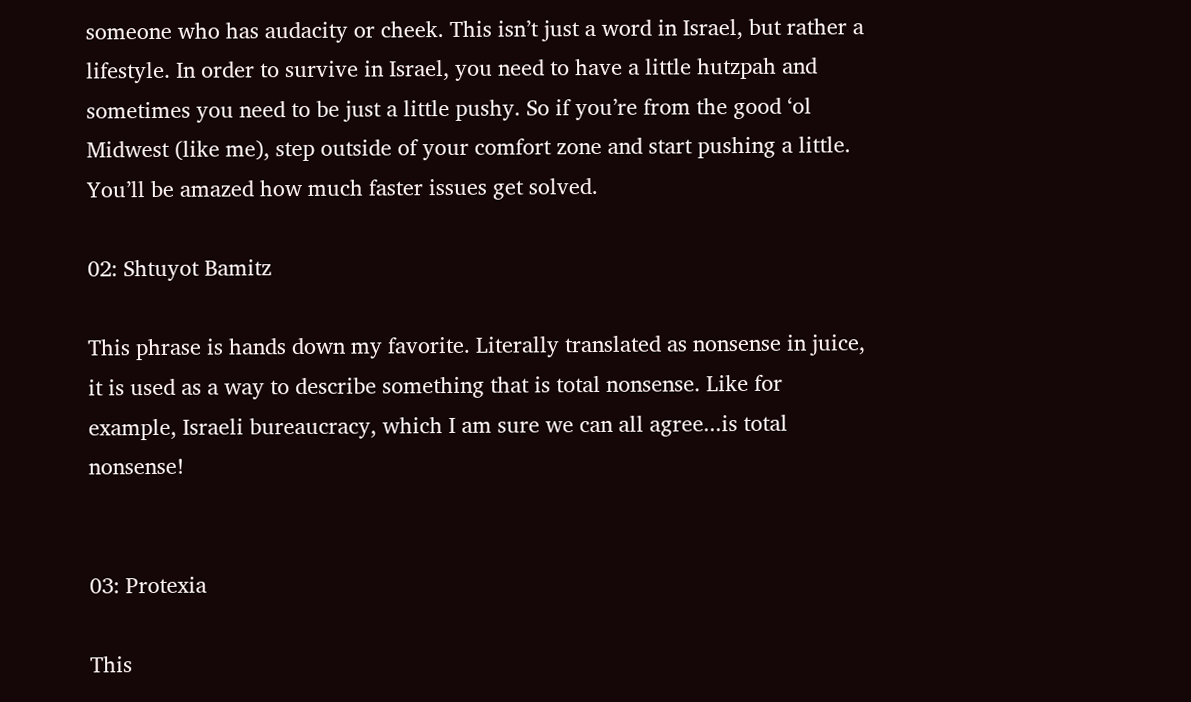someone who has audacity or cheek. This isn’t just a word in Israel, but rather a lifestyle. In order to survive in Israel, you need to have a little hutzpah and sometimes you need to be just a little pushy. So if you’re from the good ‘ol Midwest (like me), step outside of your comfort zone and start pushing a little. You’ll be amazed how much faster issues get solved.

02: Shtuyot Bamitz

This phrase is hands down my favorite. Literally translated as nonsense in juice, it is used as a way to describe something that is total nonsense. Like for example, Israeli bureaucracy, which I am sure we can all agree...is total nonsense!


03: Protexia

This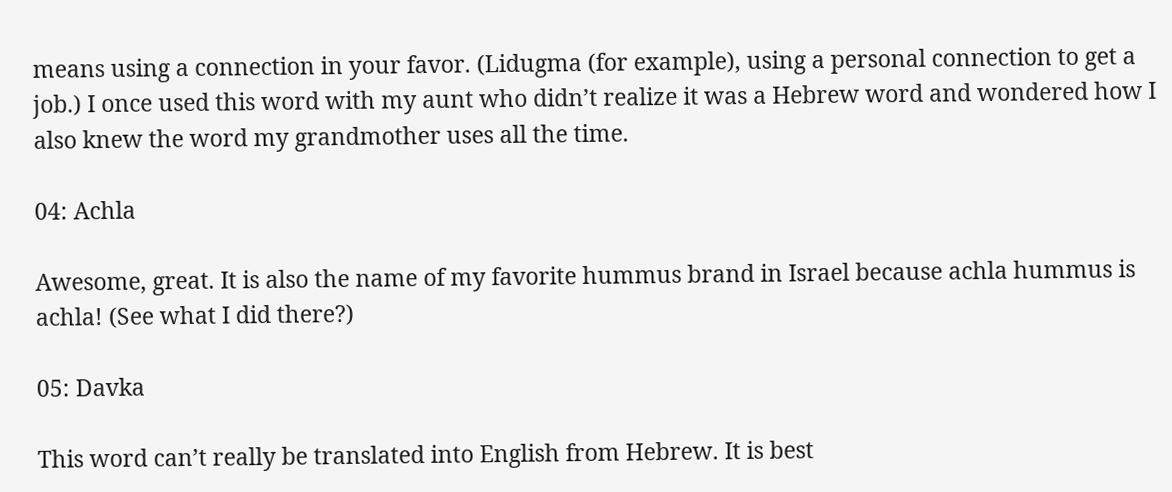means using a connection in your favor. (Lidugma (for example), using a personal connection to get a job.) I once used this word with my aunt who didn’t realize it was a Hebrew word and wondered how I also knew the word my grandmother uses all the time.

04: Achla

Awesome, great. It is also the name of my favorite hummus brand in Israel because achla hummus is achla! (See what I did there?)

05: Davka

This word can’t really be translated into English from Hebrew. It is best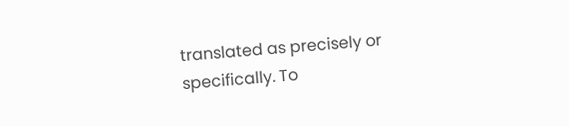translated as precisely or specifically. To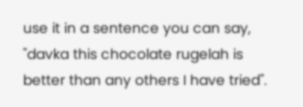use it in a sentence you can say, "davka this chocolate rugelah is better than any others I have tried".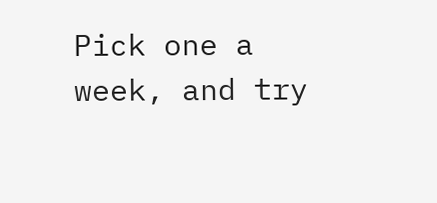Pick one a week, and try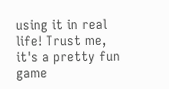using it in real life! Trust me, it's a pretty fun game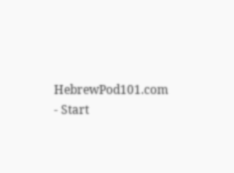HebrewPod101.com - Start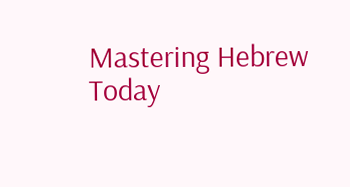Mastering Hebrew Today